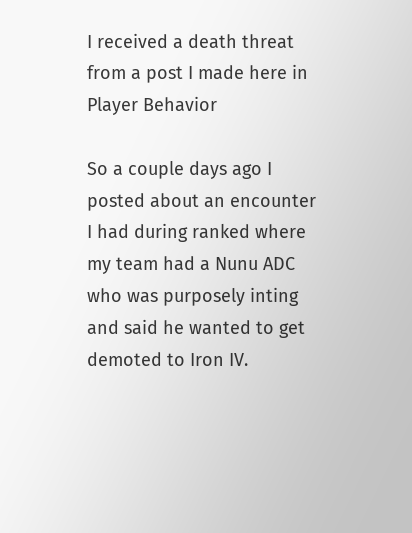I received a death threat from a post I made here in Player Behavior

So a couple days ago I posted about an encounter I had during ranked where my team had a Nunu ADC who was purposely inting and said he wanted to get demoted to Iron IV.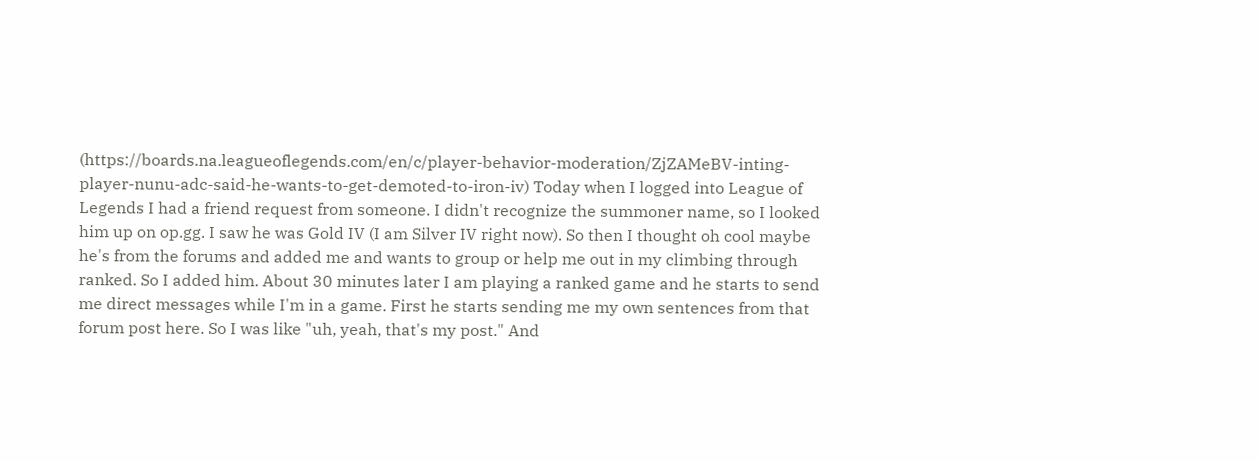(https://boards.na.leagueoflegends.com/en/c/player-behavior-moderation/ZjZAMeBV-inting-player-nunu-adc-said-he-wants-to-get-demoted-to-iron-iv) Today when I logged into League of Legends I had a friend request from someone. I didn't recognize the summoner name, so I looked him up on op.gg. I saw he was Gold IV (I am Silver IV right now). So then I thought oh cool maybe he's from the forums and added me and wants to group or help me out in my climbing through ranked. So I added him. About 30 minutes later I am playing a ranked game and he starts to send me direct messages while I'm in a game. First he starts sending me my own sentences from that forum post here. So I was like "uh, yeah, that's my post." And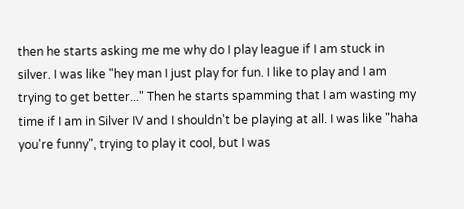then he starts asking me me why do I play league if I am stuck in silver. I was like "hey man I just play for fun. I like to play and I am trying to get better..." Then he starts spamming that I am wasting my time if I am in Silver IV and I shouldn't be playing at all. I was like "haha you're funny", trying to play it cool, but I was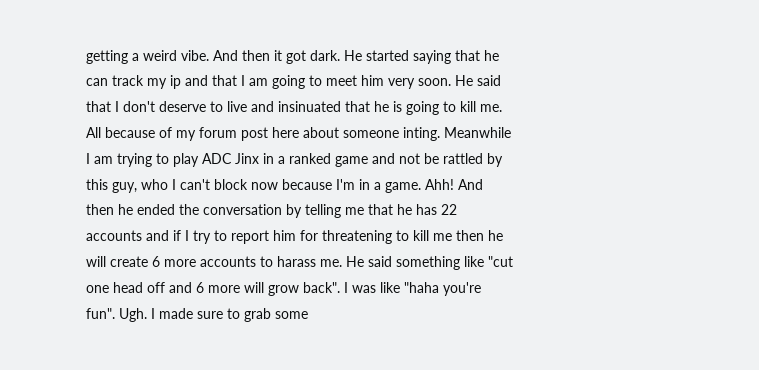getting a weird vibe. And then it got dark. He started saying that he can track my ip and that I am going to meet him very soon. He said that I don't deserve to live and insinuated that he is going to kill me. All because of my forum post here about someone inting. Meanwhile I am trying to play ADC Jinx in a ranked game and not be rattled by this guy, who I can't block now because I'm in a game. Ahh! And then he ended the conversation by telling me that he has 22 accounts and if I try to report him for threatening to kill me then he will create 6 more accounts to harass me. He said something like "cut one head off and 6 more will grow back". I was like "haha you're fun". Ugh. I made sure to grab some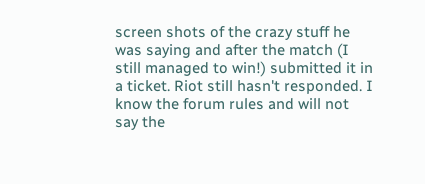screen shots of the crazy stuff he was saying and after the match (I still managed to win!) submitted it in a ticket. Riot still hasn't responded. I know the forum rules and will not say the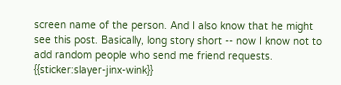screen name of the person. And I also know that he might see this post. Basically, long story short -- now I know not to add random people who send me friend requests. {{sticker:slayer-jinx-wink}}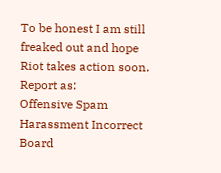To be honest I am still freaked out and hope Riot takes action soon.
Report as:
Offensive Spam Harassment Incorrect Board